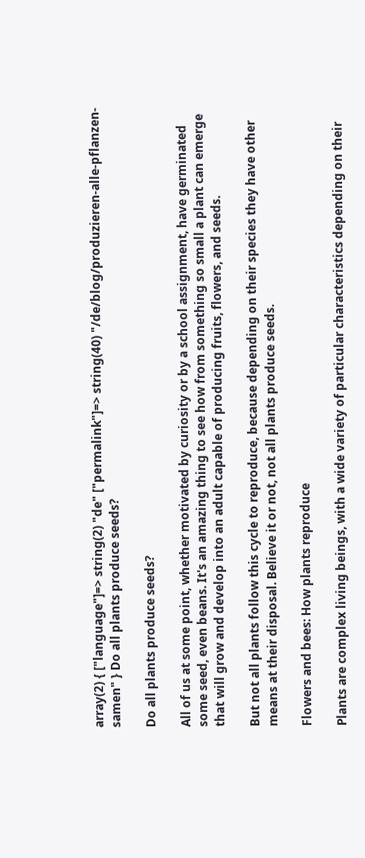array(2) { ["language"]=> string(2) "de" ["permalink"]=> string(40) "/de/blog/produzieren-alle-pflanzen-samen" } Do all plants produce seeds?

Do all plants produce seeds?

All of us at some point, whether motivated by curiosity or by a school assignment, have germinated some seed, even beans. It's an amazing thing to see how from something so small a plant can emerge that will grow and develop into an adult capable of producing fruits, flowers, and seeds.

But not all plants follow this cycle to reproduce, because depending on their species they have other means at their disposal. Believe it or not, not all plants produce seeds.

Flowers and bees: How plants reproduce

Plants are complex living beings, with a wide variety of particular characteristics depending on their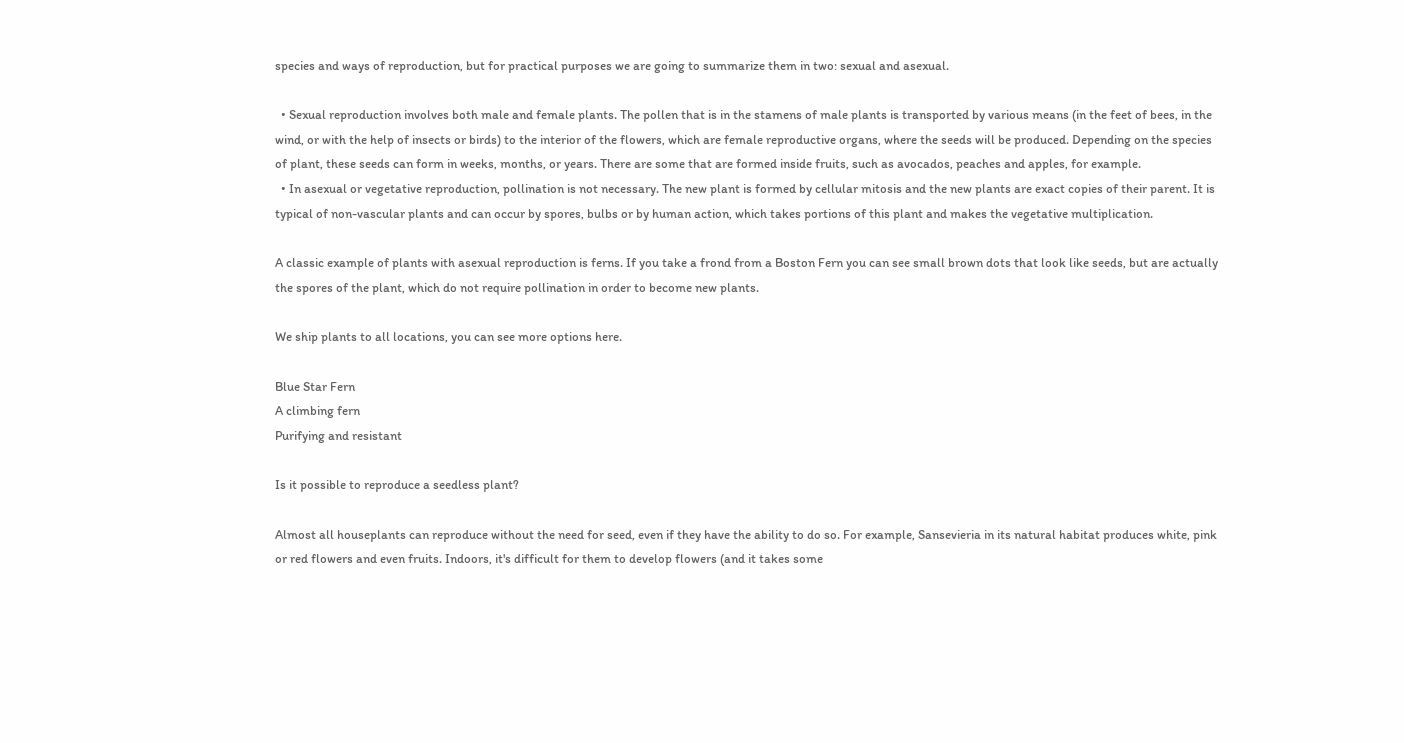species and ways of reproduction, but for practical purposes we are going to summarize them in two: sexual and asexual.

  • Sexual reproduction involves both male and female plants. The pollen that is in the stamens of male plants is transported by various means (in the feet of bees, in the wind, or with the help of insects or birds) to the interior of the flowers, which are female reproductive organs, where the seeds will be produced. Depending on the species of plant, these seeds can form in weeks, months, or years. There are some that are formed inside fruits, such as avocados, peaches and apples, for example.
  • In asexual or vegetative reproduction, pollination is not necessary. The new plant is formed by cellular mitosis and the new plants are exact copies of their parent. It is typical of non-vascular plants and can occur by spores, bulbs or by human action, which takes portions of this plant and makes the vegetative multiplication.

A classic example of plants with asexual reproduction is ferns. If you take a frond from a Boston Fern you can see small brown dots that look like seeds, but are actually the spores of the plant, which do not require pollination in order to become new plants.

We ship plants to all locations, you can see more options here.

Blue Star Fern
A climbing fern
Purifying and resistant

Is it possible to reproduce a seedless plant?

Almost all houseplants can reproduce without the need for seed, even if they have the ability to do so. For example, Sansevieria in its natural habitat produces white, pink or red flowers and even fruits. Indoors, it's difficult for them to develop flowers (and it takes some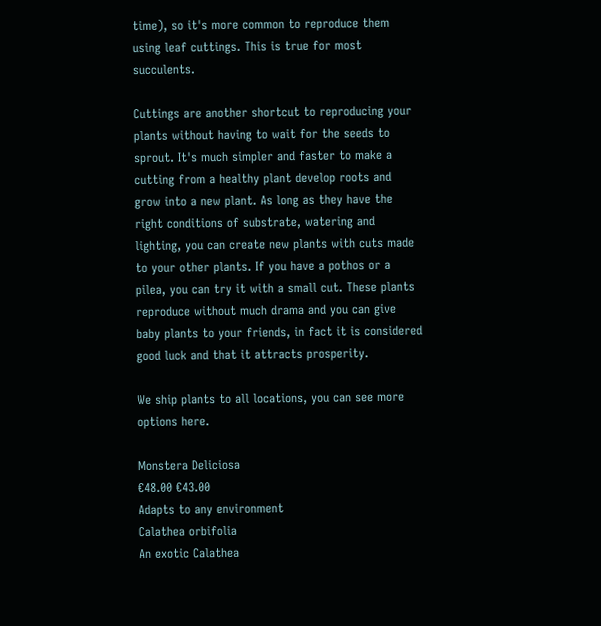time), so it's more common to reproduce them using leaf cuttings. This is true for most succulents.

Cuttings are another shortcut to reproducing your plants without having to wait for the seeds to sprout. It's much simpler and faster to make a cutting from a healthy plant develop roots and grow into a new plant. As long as they have the right conditions of substrate, watering and lighting, you can create new plants with cuts made to your other plants. If you have a pothos or a pilea, you can try it with a small cut. These plants reproduce without much drama and you can give baby plants to your friends, in fact it is considered good luck and that it attracts prosperity.

We ship plants to all locations, you can see more options here.

Monstera Deliciosa
€48.00 €43.00
Adapts to any environment
Calathea orbifolia
An exotic Calathea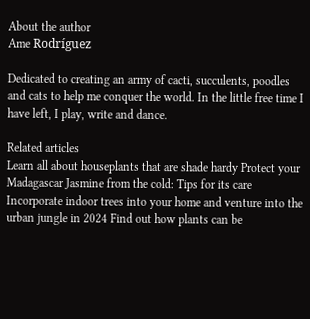About the author
Ame Rodríguez

Dedicated to creating an army of cacti, succulents, poodles and cats to help me conquer the world. In the little free time I have left, I play, write and dance.

Related articles
Learn all about houseplants that are shade hardy Protect your Madagascar Jasmine from the cold: Tips for its care Incorporate indoor trees into your home and venture into the urban jungle in 2024 Find out how plants can be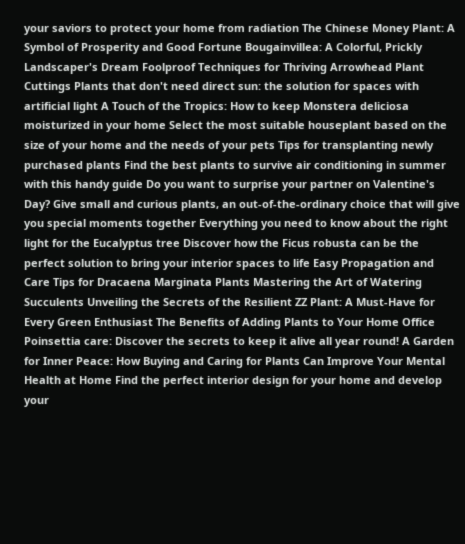your saviors to protect your home from radiation The Chinese Money Plant: A Symbol of Prosperity and Good Fortune Bougainvillea: A Colorful, Prickly Landscaper's Dream Foolproof Techniques for Thriving Arrowhead Plant Cuttings Plants that don't need direct sun: the solution for spaces with artificial light A Touch of the Tropics: How to keep Monstera deliciosa moisturized in your home Select the most suitable houseplant based on the size of your home and the needs of your pets Tips for transplanting newly purchased plants Find the best plants to survive air conditioning in summer with this handy guide Do you want to surprise your partner on Valentine's Day? Give small and curious plants, an out-of-the-ordinary choice that will give you special moments together Everything you need to know about the right light for the Eucalyptus tree Discover how the Ficus robusta can be the perfect solution to bring your interior spaces to life Easy Propagation and Care Tips for Dracaena Marginata Plants Mastering the Art of Watering Succulents Unveiling the Secrets of the Resilient ZZ Plant: A Must-Have for Every Green Enthusiast The Benefits of Adding Plants to Your Home Office Poinsettia care: Discover the secrets to keep it alive all year round! A Garden for Inner Peace: How Buying and Caring for Plants Can Improve Your Mental Health at Home Find the perfect interior design for your home and develop your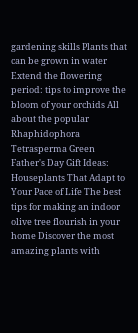gardening skills Plants that can be grown in water Extend the flowering period: tips to improve the bloom of your orchids All about the popular Rhaphidophora Tetrasperma Green Father's Day Gift Ideas: Houseplants That Adapt to Your Pace of Life The best tips for making an indoor olive tree flourish in your home Discover the most amazing plants with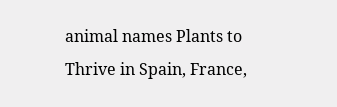animal names Plants to Thrive in Spain, France,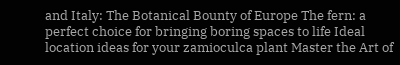and Italy: The Botanical Bounty of Europe The fern: a perfect choice for bringing boring spaces to life Ideal location ideas for your zamioculca plant Master the Art of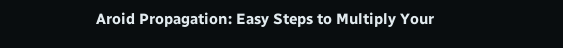Aroid Propagation: Easy Steps to Multiply Your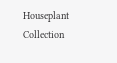Houseplant Collection